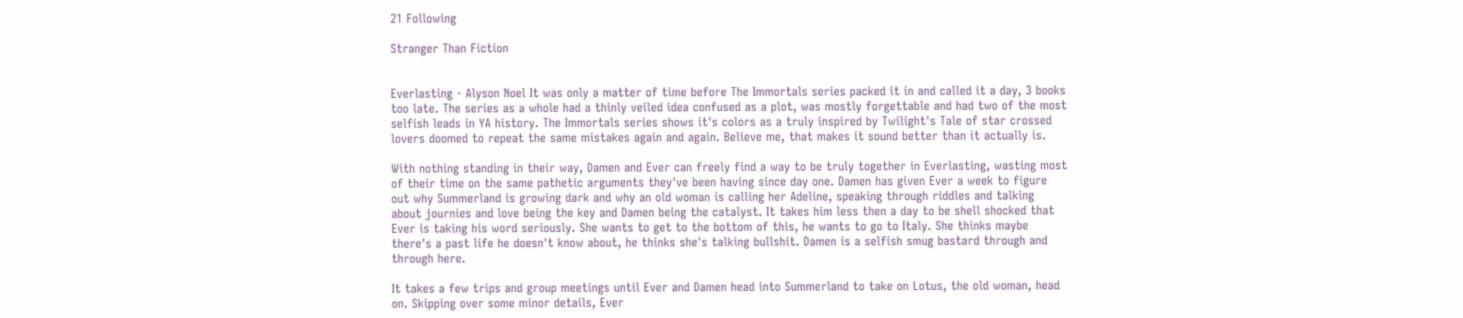21 Following

Stranger Than Fiction


Everlasting - Alyson Noel It was only a matter of time before The Immortals series packed it in and called it a day, 3 books too late. The series as a whole had a thinly veiled idea confused as a plot, was mostly forgettable and had two of the most selfish leads in YA history. The Immortals series shows it's colors as a truly inspired by Twilight's Tale of star crossed lovers doomed to repeat the same mistakes again and again. Believe me, that makes it sound better than it actually is.

With nothing standing in their way, Damen and Ever can freely find a way to be truly together in Everlasting, wasting most of their time on the same pathetic arguments they've been having since day one. Damen has given Ever a week to figure out why Summerland is growing dark and why an old woman is calling her Adeline, speaking through riddles and talking about journies and love being the key and Damen being the catalyst. It takes him less then a day to be shell shocked that Ever is taking his word seriously. She wants to get to the bottom of this, he wants to go to Italy. She thinks maybe there's a past life he doesn't know about, he thinks she's talking bullshit. Damen is a selfish smug bastard through and through here.

It takes a few trips and group meetings until Ever and Damen head into Summerland to take on Lotus, the old woman, head on. Skipping over some minor details, Ever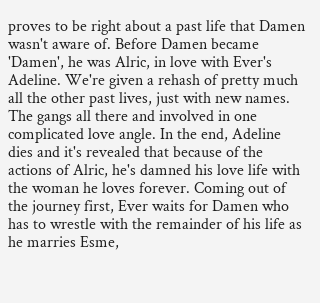proves to be right about a past life that Damen wasn't aware of. Before Damen became 'Damen', he was Alric, in love with Ever's Adeline. We're given a rehash of pretty much all the other past lives, just with new names. The gangs all there and involved in one complicated love angle. In the end, Adeline dies and it's revealed that because of the actions of Alric, he's damned his love life with the woman he loves forever. Coming out of the journey first, Ever waits for Damen who has to wrestle with the remainder of his life as he marries Esme,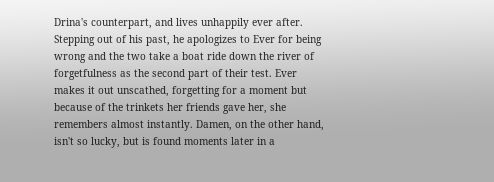Drina's counterpart, and lives unhappily ever after. Stepping out of his past, he apologizes to Ever for being wrong and the two take a boat ride down the river of forgetfulness as the second part of their test. Ever makes it out unscathed, forgetting for a moment but because of the trinkets her friends gave her, she remembers almost instantly. Damen, on the other hand, isn't so lucky, but is found moments later in a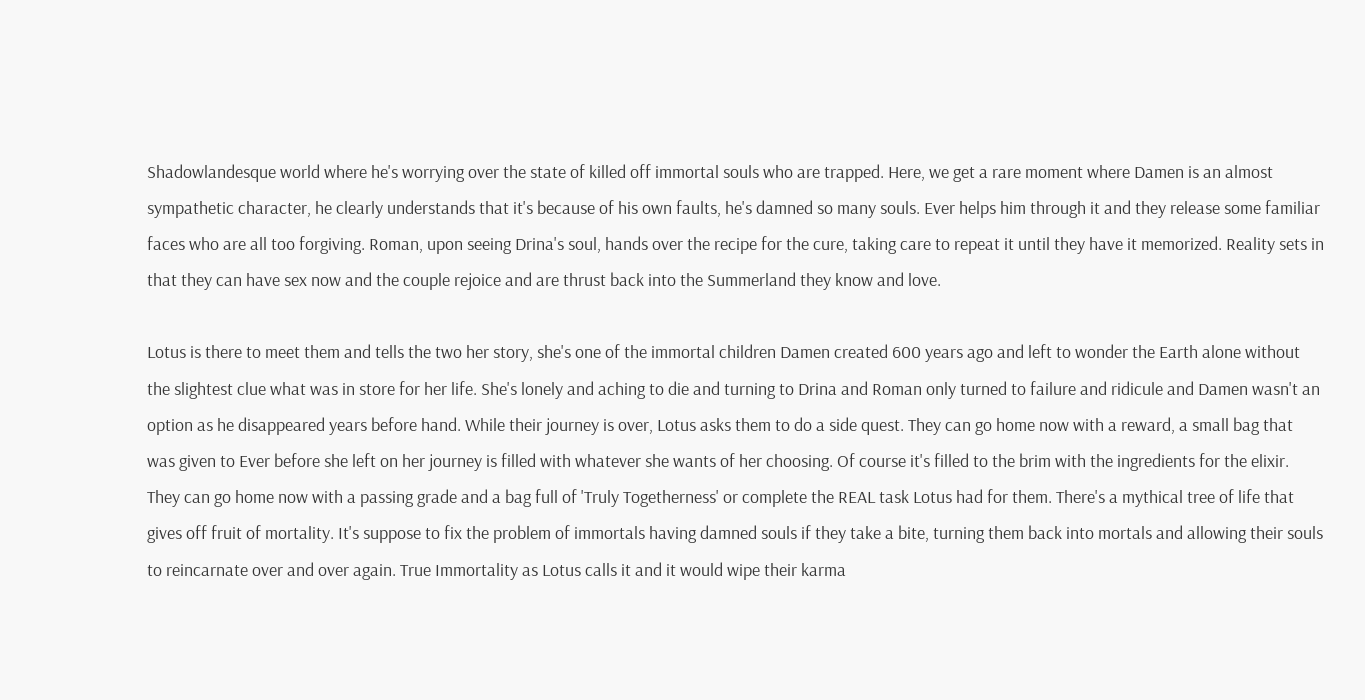Shadowlandesque world where he's worrying over the state of killed off immortal souls who are trapped. Here, we get a rare moment where Damen is an almost sympathetic character, he clearly understands that it's because of his own faults, he's damned so many souls. Ever helps him through it and they release some familiar faces who are all too forgiving. Roman, upon seeing Drina's soul, hands over the recipe for the cure, taking care to repeat it until they have it memorized. Reality sets in that they can have sex now and the couple rejoice and are thrust back into the Summerland they know and love.

Lotus is there to meet them and tells the two her story, she's one of the immortal children Damen created 600 years ago and left to wonder the Earth alone without the slightest clue what was in store for her life. She's lonely and aching to die and turning to Drina and Roman only turned to failure and ridicule and Damen wasn't an option as he disappeared years before hand. While their journey is over, Lotus asks them to do a side quest. They can go home now with a reward, a small bag that was given to Ever before she left on her journey is filled with whatever she wants of her choosing. Of course it's filled to the brim with the ingredients for the elixir. They can go home now with a passing grade and a bag full of 'Truly Togetherness' or complete the REAL task Lotus had for them. There's a mythical tree of life that gives off fruit of mortality. It's suppose to fix the problem of immortals having damned souls if they take a bite, turning them back into mortals and allowing their souls to reincarnate over and over again. True Immortality as Lotus calls it and it would wipe their karma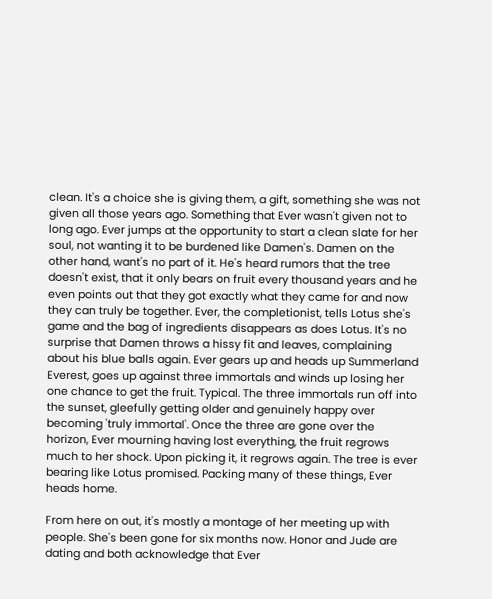clean. It's a choice she is giving them, a gift, something she was not given all those years ago. Something that Ever wasn't given not to long ago. Ever jumps at the opportunity to start a clean slate for her soul, not wanting it to be burdened like Damen's. Damen on the other hand, want's no part of it. He's heard rumors that the tree doesn't exist, that it only bears on fruit every thousand years and he even points out that they got exactly what they came for and now they can truly be together. Ever, the completionist, tells Lotus she's game and the bag of ingredients disappears as does Lotus. It's no surprise that Damen throws a hissy fit and leaves, complaining about his blue balls again. Ever gears up and heads up Summerland Everest, goes up against three immortals and winds up losing her one chance to get the fruit. Typical. The three immortals run off into the sunset, gleefully getting older and genuinely happy over becoming 'truly immortal'. Once the three are gone over the horizon, Ever mourning having lost everything, the fruit regrows much to her shock. Upon picking it, it regrows again. The tree is ever bearing like Lotus promised. Packing many of these things, Ever heads home.

From here on out, it's mostly a montage of her meeting up with people. She's been gone for six months now. Honor and Jude are dating and both acknowledge that Ever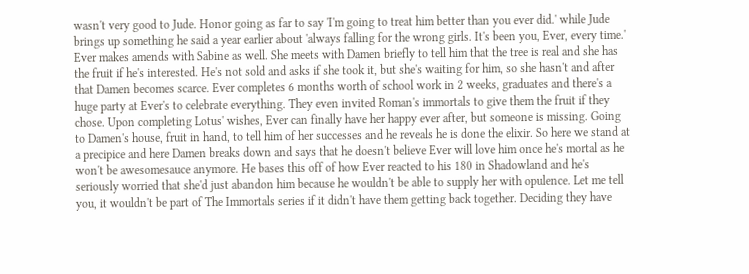wasn't very good to Jude. Honor going as far to say 'I'm going to treat him better than you ever did.' while Jude brings up something he said a year earlier about 'always falling for the wrong girls. It's been you, Ever, every time.' Ever makes amends with Sabine as well. She meets with Damen briefly to tell him that the tree is real and she has the fruit if he's interested. He's not sold and asks if she took it, but she's waiting for him, so she hasn't and after that Damen becomes scarce. Ever completes 6 months worth of school work in 2 weeks, graduates and there's a huge party at Ever's to celebrate everything. They even invited Roman's immortals to give them the fruit if they chose. Upon completing Lotus' wishes, Ever can finally have her happy ever after, but someone is missing. Going to Damen's house, fruit in hand, to tell him of her successes and he reveals he is done the elixir. So here we stand at a precipice and here Damen breaks down and says that he doesn't believe Ever will love him once he's mortal as he won't be awesomesauce anymore. He bases this off of how Ever reacted to his 180 in Shadowland and he's seriously worried that she'd just abandon him because he wouldn't be able to supply her with opulence. Let me tell you, it wouldn't be part of The Immortals series if it didn't have them getting back together. Deciding they have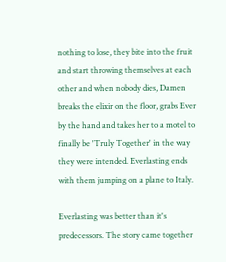nothing to lose, they bite into the fruit and start throwing themselves at each other and when nobody dies, Damen breaks the elixir on the floor, grabs Ever by the hand and takes her to a motel to finally be 'Truly Together' in the way they were intended. Everlasting ends with them jumping on a plane to Italy.

Everlasting was better than it's predecessors. The story came together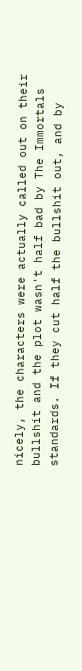nicely, the characters were actually called out on their bullshit and the plot wasn't half bad by The Immortals standards. If they cut half the bullshit out, and by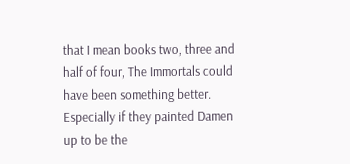that I mean books two, three and half of four, The Immortals could have been something better. Especially if they painted Damen up to be the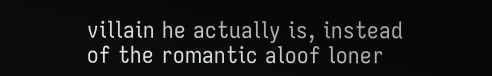villain he actually is, instead of the romantic aloof loner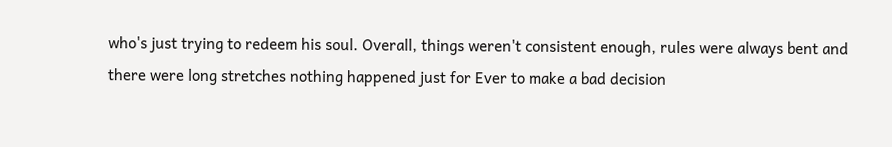who's just trying to redeem his soul. Overall, things weren't consistent enough, rules were always bent and there were long stretches nothing happened just for Ever to make a bad decision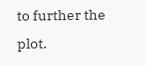to further the plot.